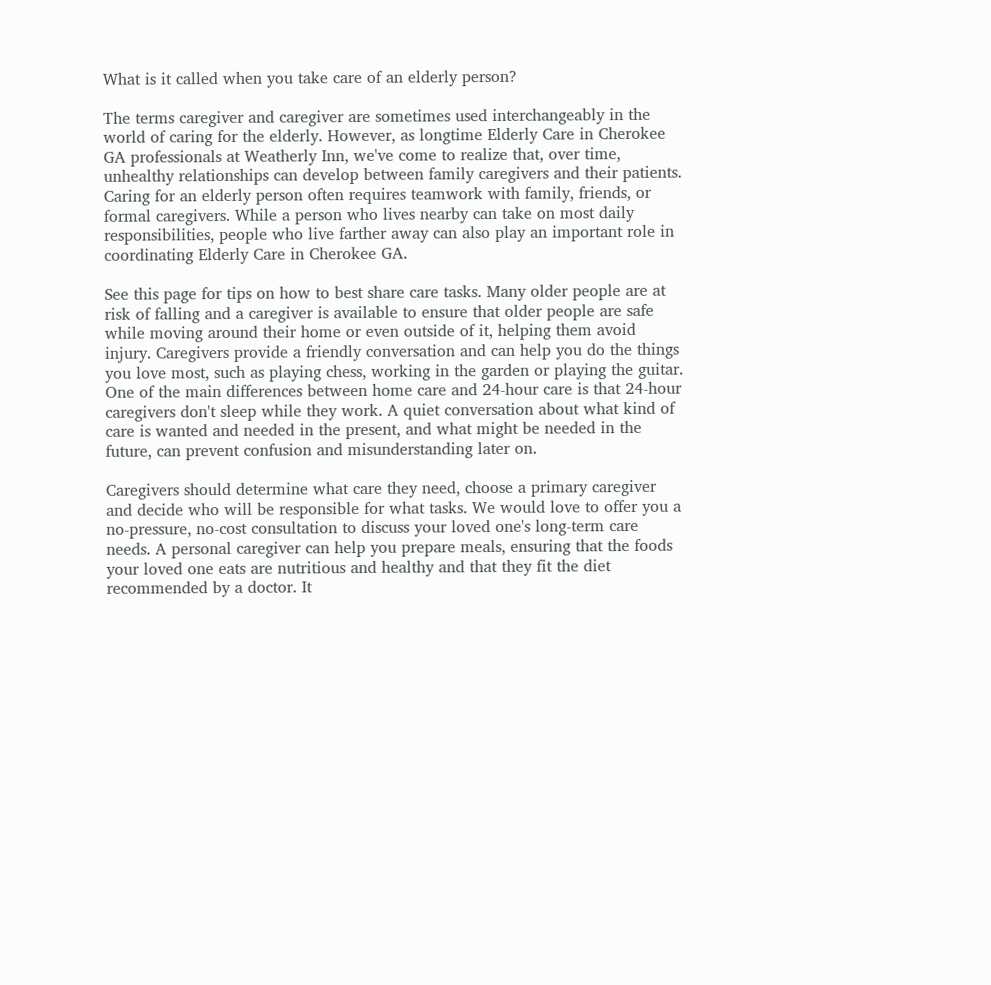What is it called when you take care of an elderly person?

The terms caregiver and caregiver are sometimes used interchangeably in the world of caring for the elderly. However, as longtime Elderly Care in Cherokee GA professionals at Weatherly Inn, we've come to realize that, over time, unhealthy relationships can develop between family caregivers and their patients. Caring for an elderly person often requires teamwork with family, friends, or formal caregivers. While a person who lives nearby can take on most daily responsibilities, people who live farther away can also play an important role in coordinating Elderly Care in Cherokee GA.

See this page for tips on how to best share care tasks. Many older people are at risk of falling and a caregiver is available to ensure that older people are safe while moving around their home or even outside of it, helping them avoid injury. Caregivers provide a friendly conversation and can help you do the things you love most, such as playing chess, working in the garden or playing the guitar. One of the main differences between home care and 24-hour care is that 24-hour caregivers don't sleep while they work. A quiet conversation about what kind of care is wanted and needed in the present, and what might be needed in the future, can prevent confusion and misunderstanding later on.

Caregivers should determine what care they need, choose a primary caregiver and decide who will be responsible for what tasks. We would love to offer you a no-pressure, no-cost consultation to discuss your loved one's long-term care needs. A personal caregiver can help you prepare meals, ensuring that the foods your loved one eats are nutritious and healthy and that they fit the diet recommended by a doctor. It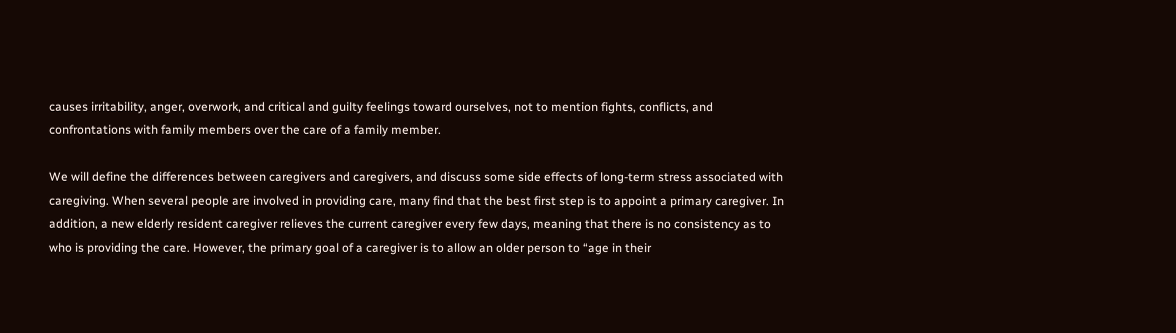causes irritability, anger, overwork, and critical and guilty feelings toward ourselves, not to mention fights, conflicts, and confrontations with family members over the care of a family member.

We will define the differences between caregivers and caregivers, and discuss some side effects of long-term stress associated with caregiving. When several people are involved in providing care, many find that the best first step is to appoint a primary caregiver. In addition, a new elderly resident caregiver relieves the current caregiver every few days, meaning that there is no consistency as to who is providing the care. However, the primary goal of a caregiver is to allow an older person to “age in their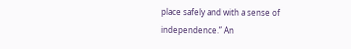place safely and with a sense of independence.” An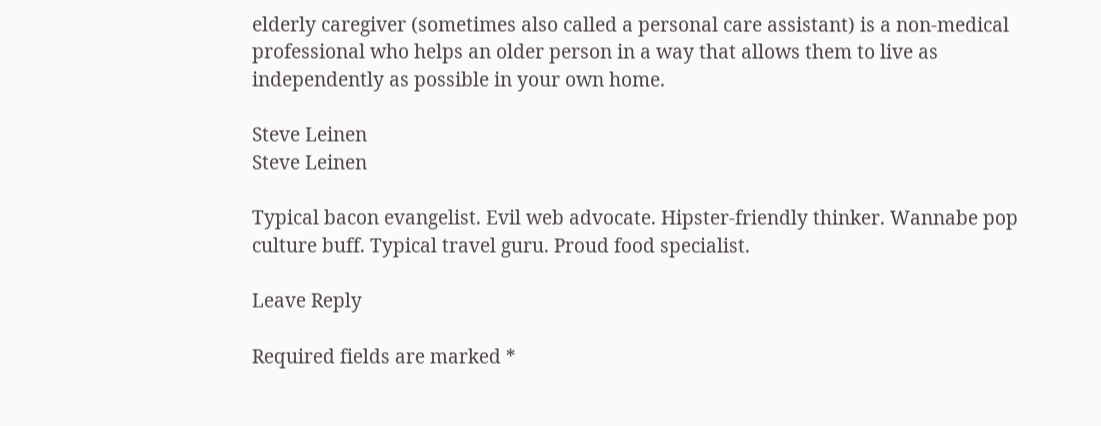elderly caregiver (sometimes also called a personal care assistant) is a non-medical professional who helps an older person in a way that allows them to live as independently as possible in your own home.

Steve Leinen
Steve Leinen

Typical bacon evangelist. Evil web advocate. Hipster-friendly thinker. Wannabe pop culture buff. Typical travel guru. Proud food specialist.

Leave Reply

Required fields are marked *